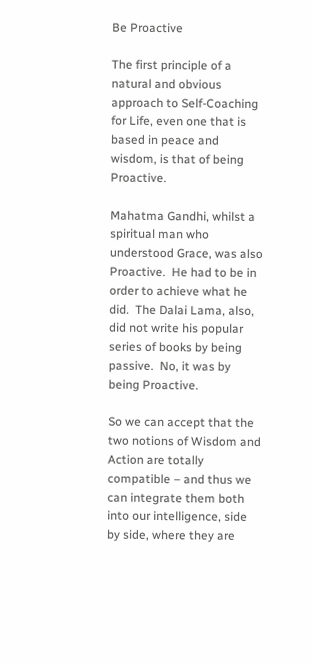Be Proactive

The first principle of a natural and obvious approach to Self-Coaching for Life, even one that is based in peace and wisdom, is that of being Proactive.

Mahatma Gandhi, whilst a spiritual man who understood Grace, was also Proactive.  He had to be in order to achieve what he did.  The Dalai Lama, also, did not write his popular series of books by being passive.  No, it was by being Proactive.

So we can accept that the two notions of Wisdom and Action are totally compatible – and thus we can integrate them both into our intelligence, side by side, where they are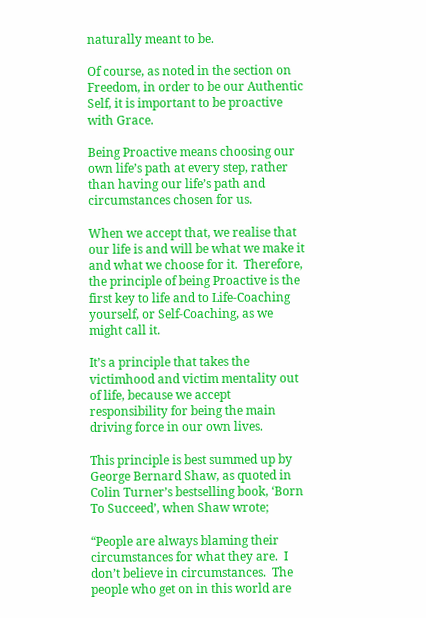naturally meant to be.

Of course, as noted in the section on Freedom, in order to be our Authentic Self, it is important to be proactive with Grace.

Being Proactive means choosing our own life’s path at every step, rather than having our life’s path and circumstances chosen for us.

When we accept that, we realise that our life is and will be what we make it and what we choose for it.  Therefore, the principle of being Proactive is the first key to life and to Life-Coaching yourself, or Self-Coaching, as we might call it.

It’s a principle that takes the victimhood and victim mentality out of life, because we accept responsibility for being the main driving force in our own lives.

This principle is best summed up by George Bernard Shaw, as quoted in Colin Turner’s bestselling book, ‘Born To Succeed’, when Shaw wrote;

“People are always blaming their circumstances for what they are.  I don’t believe in circumstances.  The people who get on in this world are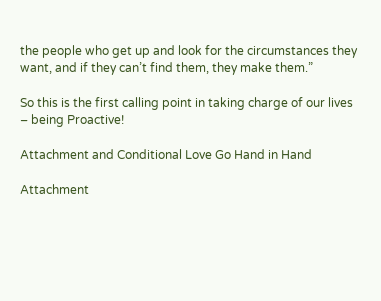the people who get up and look for the circumstances they want, and if they can’t find them, they make them.”

So this is the first calling point in taking charge of our lives – being Proactive!

Attachment and Conditional Love Go Hand in Hand

Attachment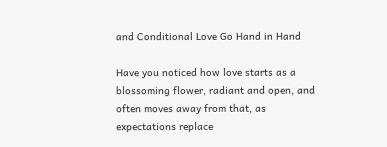and Conditional Love Go Hand in Hand

Have you noticed how love starts as a blossoming flower, radiant and open, and often moves away from that, as expectations replace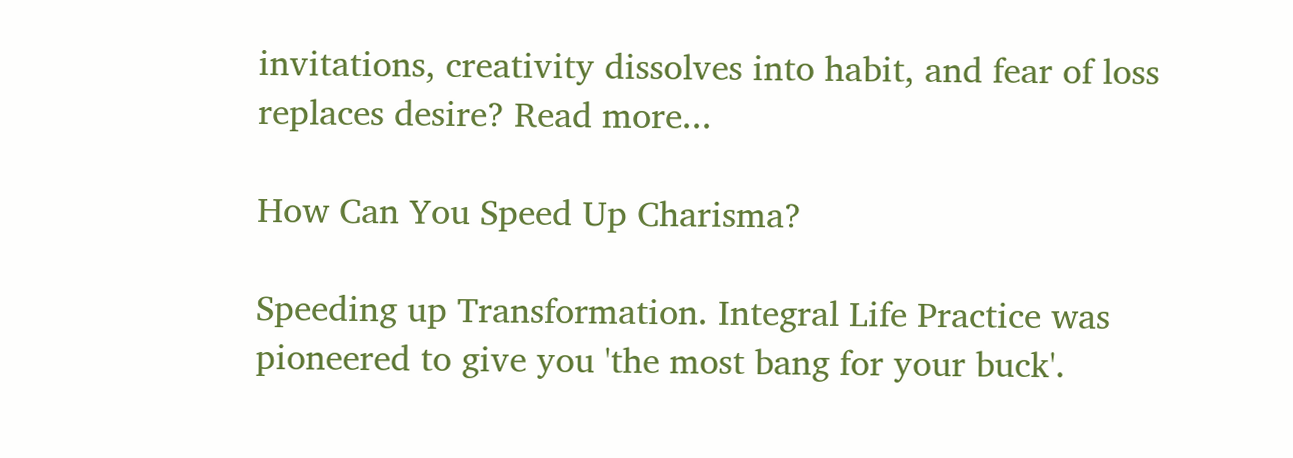invitations, creativity dissolves into habit, and fear of loss replaces desire? Read more...

How Can You Speed Up Charisma?

Speeding up Transformation. Integral Life Practice was pioneered to give you 'the most bang for your buck'.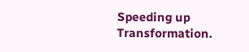Speeding up Transformation.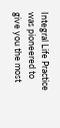Integral Life Practice was pioneered to give you the most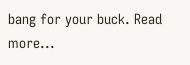bang for your buck. Read more...